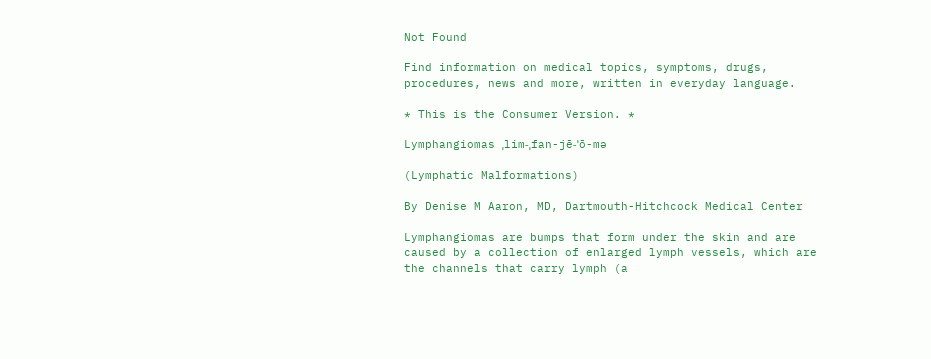Not Found

Find information on medical topics, symptoms, drugs, procedures, news and more, written in everyday language.

* This is the Consumer Version. *

Lymphangiomas ˌlim-ˌfan-jē-ˈō-mə

(Lymphatic Malformations)

By Denise M Aaron, MD, Dartmouth-Hitchcock Medical Center

Lymphangiomas are bumps that form under the skin and are caused by a collection of enlarged lymph vessels, which are the channels that carry lymph (a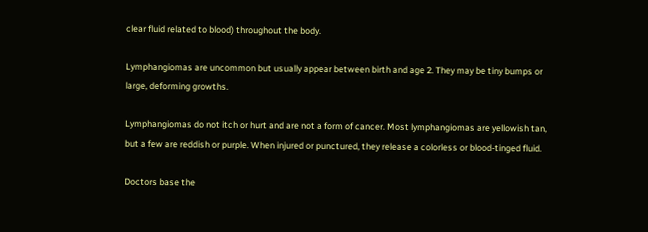clear fluid related to blood) throughout the body.

Lymphangiomas are uncommon but usually appear between birth and age 2. They may be tiny bumps or large, deforming growths.

Lymphangiomas do not itch or hurt and are not a form of cancer. Most lymphangiomas are yellowish tan, but a few are reddish or purple. When injured or punctured, they release a colorless or blood-tinged fluid.

Doctors base the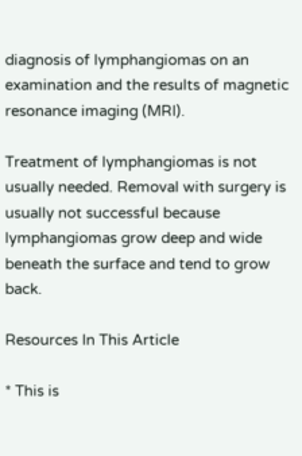diagnosis of lymphangiomas on an examination and the results of magnetic resonance imaging (MRI).

Treatment of lymphangiomas is not usually needed. Removal with surgery is usually not successful because lymphangiomas grow deep and wide beneath the surface and tend to grow back.

Resources In This Article

* This is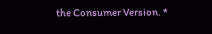the Consumer Version. *